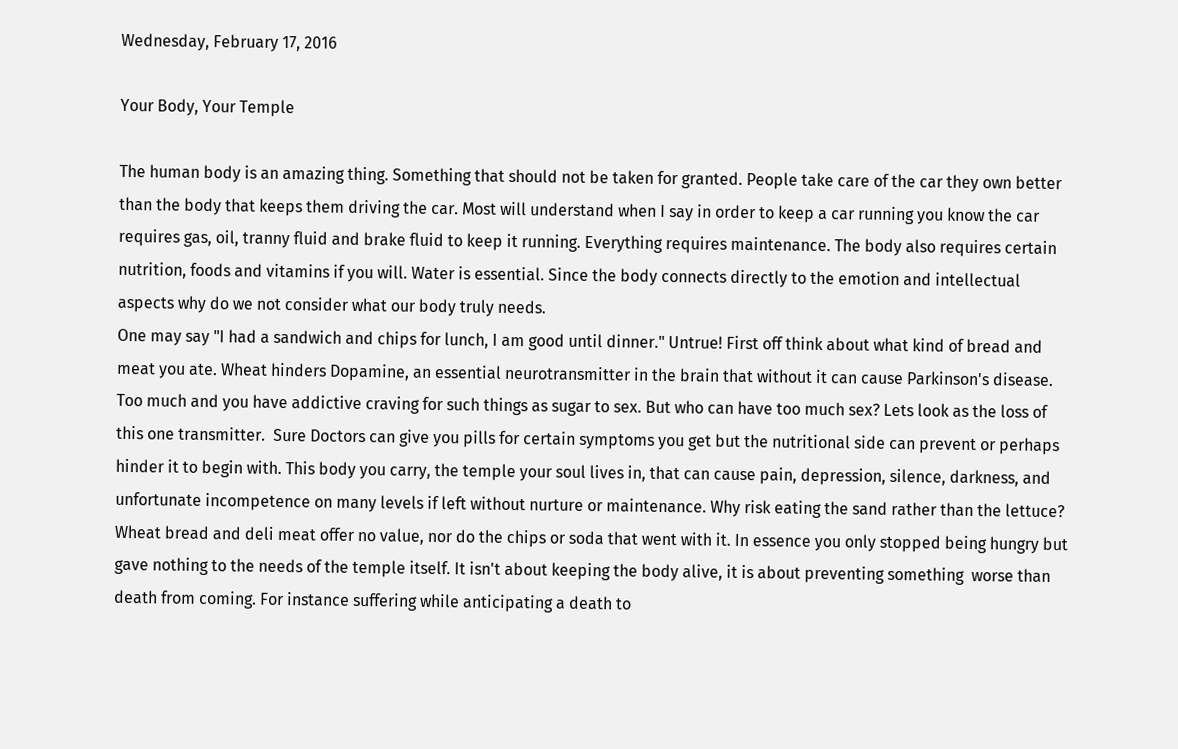Wednesday, February 17, 2016

Your Body, Your Temple

The human body is an amazing thing. Something that should not be taken for granted. People take care of the car they own better than the body that keeps them driving the car. Most will understand when I say in order to keep a car running you know the car requires gas, oil, tranny fluid and brake fluid to keep it running. Everything requires maintenance. The body also requires certain nutrition, foods and vitamins if you will. Water is essential. Since the body connects directly to the emotion and intellectual aspects why do we not consider what our body truly needs.
One may say "I had a sandwich and chips for lunch, I am good until dinner." Untrue! First off think about what kind of bread and meat you ate. Wheat hinders Dopamine, an essential neurotransmitter in the brain that without it can cause Parkinson's disease. Too much and you have addictive craving for such things as sugar to sex. But who can have too much sex? Lets look as the loss of this one transmitter.  Sure Doctors can give you pills for certain symptoms you get but the nutritional side can prevent or perhaps hinder it to begin with. This body you carry, the temple your soul lives in, that can cause pain, depression, silence, darkness, and unfortunate incompetence on many levels if left without nurture or maintenance. Why risk eating the sand rather than the lettuce? Wheat bread and deli meat offer no value, nor do the chips or soda that went with it. In essence you only stopped being hungry but gave nothing to the needs of the temple itself. It isn't about keeping the body alive, it is about preventing something  worse than death from coming. For instance suffering while anticipating a death to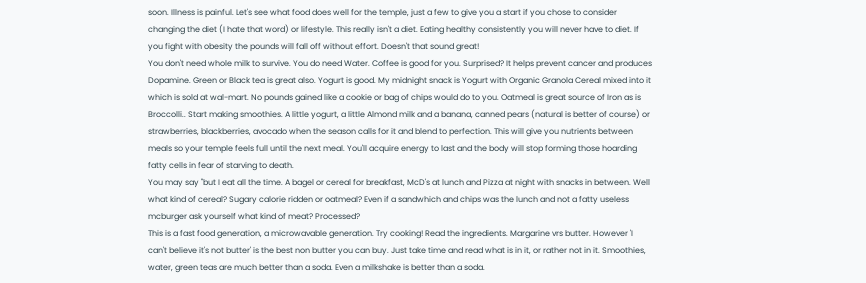soon. Illness is painful. Let's see what food does well for the temple, just a few to give you a start if you chose to consider changing the diet (I hate that word) or lifestyle. This really isn't a diet. Eating healthy consistently you will never have to diet. If you fight with obesity the pounds will fall off without effort. Doesn't that sound great!
You don't need whole milk to survive. You do need Water. Coffee is good for you. Surprised? It helps prevent cancer and produces Dopamine. Green or Black tea is great also. Yogurt is good. My midnight snack is Yogurt with Organic Granola Cereal mixed into it which is sold at wal-mart. No pounds gained like a cookie or bag of chips would do to you. Oatmeal is great source of Iron as is Broccolli.. Start making smoothies. A little yogurt, a little Almond milk and a banana, canned pears (natural is better of course) or strawberries, blackberries, avocado when the season calls for it and blend to perfection. This will give you nutrients between meals so your temple feels full until the next meal. You'll acquire energy to last and the body will stop forming those hoarding fatty cells in fear of starving to death.
You may say "but I eat all the time. A bagel or cereal for breakfast, McD's at lunch and Pizza at night with snacks in between. Well what kind of cereal? Sugary calorie ridden or oatmeal? Even if a sandwhich and chips was the lunch and not a fatty useless mcburger ask yourself what kind of meat? Processed?
This is a fast food generation, a microwavable generation. Try cooking! Read the ingredients. Margarine vrs butter. However 'I can't believe it's not butter' is the best non butter you can buy. Just take time and read what is in it, or rather not in it. Smoothies, water, green teas are much better than a soda. Even a milkshake is better than a soda.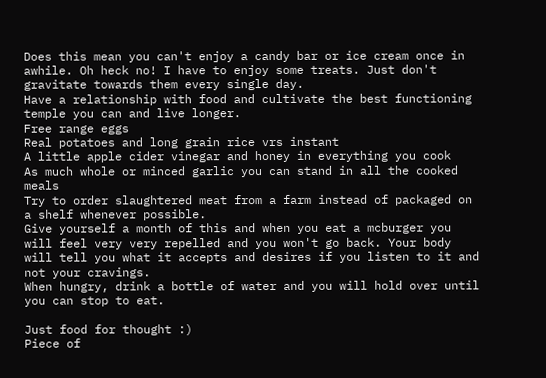Does this mean you can't enjoy a candy bar or ice cream once in awhile. Oh heck no! I have to enjoy some treats. Just don't gravitate towards them every single day.
Have a relationship with food and cultivate the best functioning temple you can and live longer.
Free range eggs
Real potatoes and long grain rice vrs instant
A little apple cider vinegar and honey in everything you cook
As much whole or minced garlic you can stand in all the cooked meals
Try to order slaughtered meat from a farm instead of packaged on a shelf whenever possible.
Give yourself a month of this and when you eat a mcburger you will feel very very repelled and you won't go back. Your body will tell you what it accepts and desires if you listen to it and not your cravings.
When hungry, drink a bottle of water and you will hold over until you can stop to eat.

Just food for thought :)
Piece of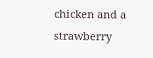chicken and a strawberry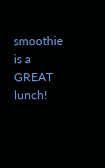smoothie is a GREAT lunch!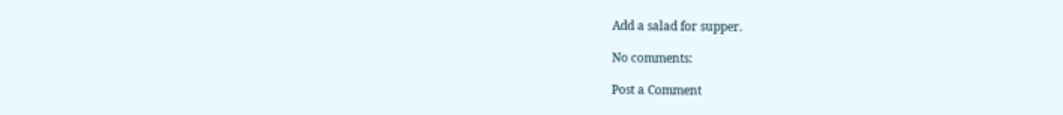Add a salad for supper.

No comments:

Post a Comment